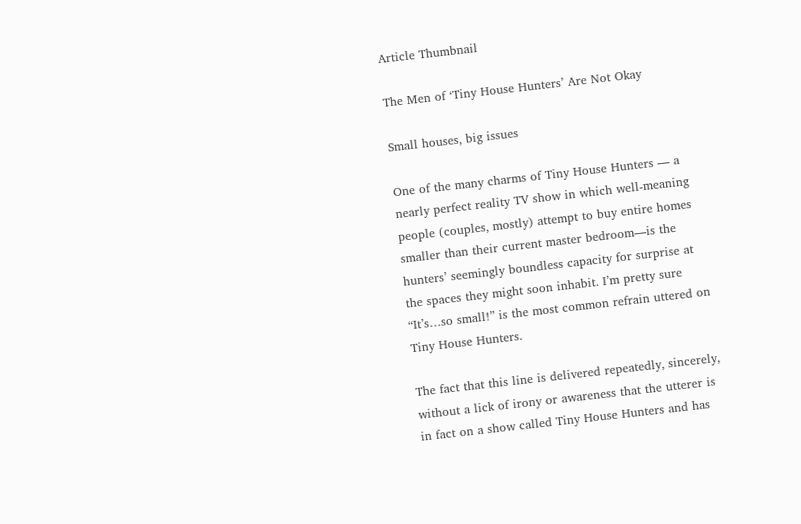Article Thumbnail

The Men of ‘Tiny House Hunters’ Are Not Okay

Small houses, big issues

One of the many charms of Tiny House Hunters — a nearly perfect reality TV show in which well-meaning people (couples, mostly) attempt to buy entire homes smaller than their current master bedroom—is the hunters’ seemingly boundless capacity for surprise at the spaces they might soon inhabit. I’m pretty sure “It’s…so small!” is the most common refrain uttered on Tiny House Hunters.

The fact that this line is delivered repeatedly, sincerely, without a lick of irony or awareness that the utterer is in fact on a show called Tiny House Hunters and has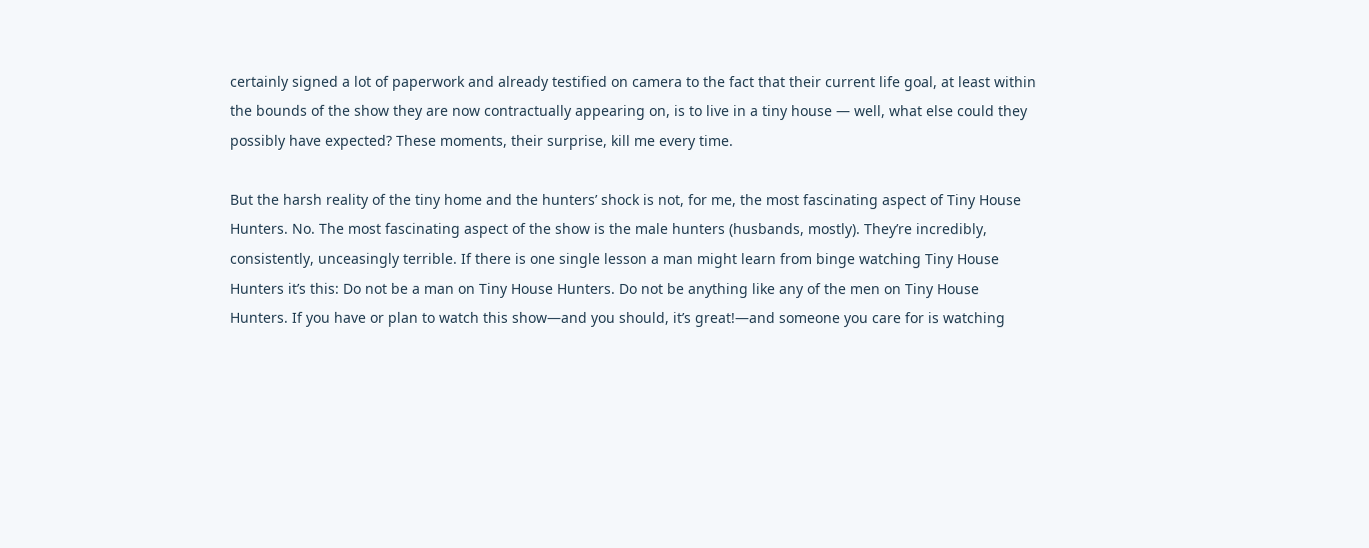certainly signed a lot of paperwork and already testified on camera to the fact that their current life goal, at least within the bounds of the show they are now contractually appearing on, is to live in a tiny house — well, what else could they possibly have expected? These moments, their surprise, kill me every time.

But the harsh reality of the tiny home and the hunters’ shock is not, for me, the most fascinating aspect of Tiny House Hunters. No. The most fascinating aspect of the show is the male hunters (husbands, mostly). They’re incredibly, consistently, unceasingly terrible. If there is one single lesson a man might learn from binge watching Tiny House Hunters it’s this: Do not be a man on Tiny House Hunters. Do not be anything like any of the men on Tiny House Hunters. If you have or plan to watch this show—and you should, it’s great!—and someone you care for is watching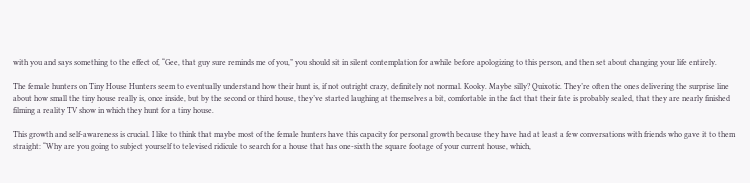with you and says something to the effect of, “Gee, that guy sure reminds me of you,” you should sit in silent contemplation for awhile before apologizing to this person, and then set about changing your life entirely.

The female hunters on Tiny House Hunters seem to eventually understand how their hunt is, if not outright crazy, definitely not normal. Kooky. Maybe silly? Quixotic. They’re often the ones delivering the surprise line about how small the tiny house really is, once inside, but by the second or third house, they’ve started laughing at themselves a bit, comfortable in the fact that their fate is probably sealed, that they are nearly finished filming a reality TV show in which they hunt for a tiny house.

This growth and self-awareness is crucial. I like to think that maybe most of the female hunters have this capacity for personal growth because they have had at least a few conversations with friends who gave it to them straight: “Why are you going to subject yourself to televised ridicule to search for a house that has one-sixth the square footage of your current house, which,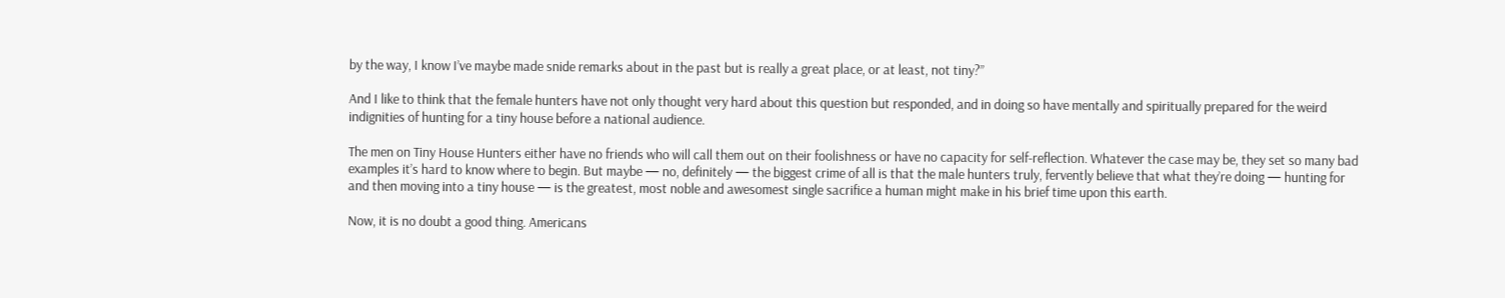by the way, I know I’ve maybe made snide remarks about in the past but is really a great place, or at least, not tiny?”

And I like to think that the female hunters have not only thought very hard about this question but responded, and in doing so have mentally and spiritually prepared for the weird indignities of hunting for a tiny house before a national audience.

The men on Tiny House Hunters either have no friends who will call them out on their foolishness or have no capacity for self-reflection. Whatever the case may be, they set so many bad examples it’s hard to know where to begin. But maybe — no, definitely — the biggest crime of all is that the male hunters truly, fervently believe that what they’re doing — hunting for and then moving into a tiny house — is the greatest, most noble and awesomest single sacrifice a human might make in his brief time upon this earth.

Now, it is no doubt a good thing. Americans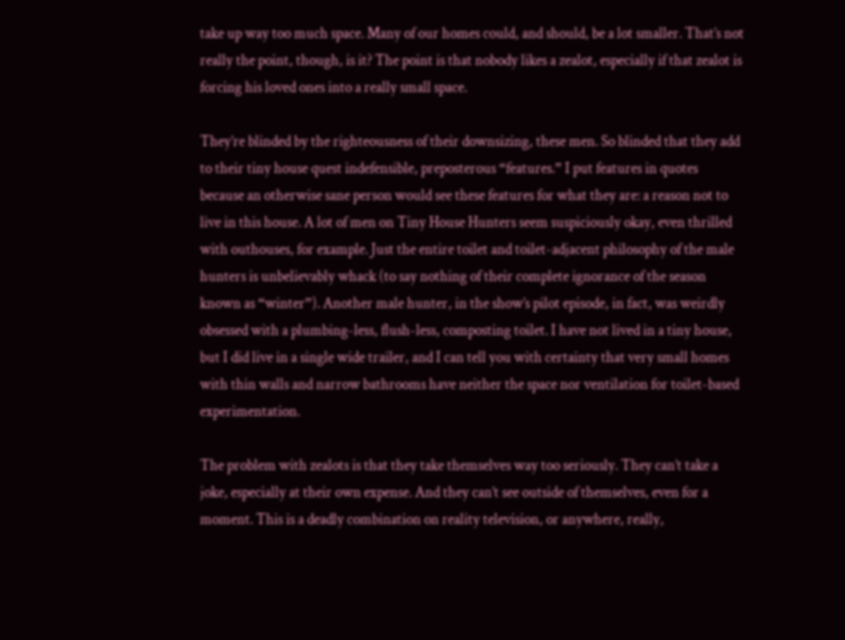take up way too much space. Many of our homes could, and should, be a lot smaller. That’s not really the point, though, is it? The point is that nobody likes a zealot, especially if that zealot is forcing his loved ones into a really small space.

They’re blinded by the righteousness of their downsizing, these men. So blinded that they add to their tiny house quest indefensible, preposterous “features.” I put features in quotes because an otherwise sane person would see these features for what they are: a reason not to live in this house. A lot of men on Tiny House Hunters seem suspiciously okay, even thrilled with outhouses, for example. Just the entire toilet and toilet-adjacent philosophy of the male hunters is unbelievably whack (to say nothing of their complete ignorance of the season known as “winter”). Another male hunter, in the show’s pilot episode, in fact, was weirdly obsessed with a plumbing-less, flush-less, composting toilet. I have not lived in a tiny house, but I did live in a single wide trailer, and I can tell you with certainty that very small homes with thin walls and narrow bathrooms have neither the space nor ventilation for toilet-based experimentation.

The problem with zealots is that they take themselves way too seriously. They can’t take a joke, especially at their own expense. And they can’t see outside of themselves, even for a moment. This is a deadly combination on reality television, or anywhere, really,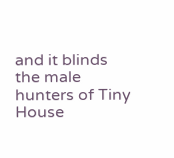and it blinds the male hunters of Tiny House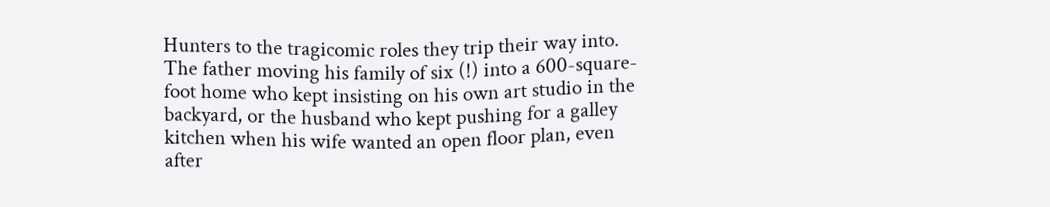Hunters to the tragicomic roles they trip their way into. The father moving his family of six (!) into a 600-square-foot home who kept insisting on his own art studio in the backyard, or the husband who kept pushing for a galley kitchen when his wife wanted an open floor plan, even after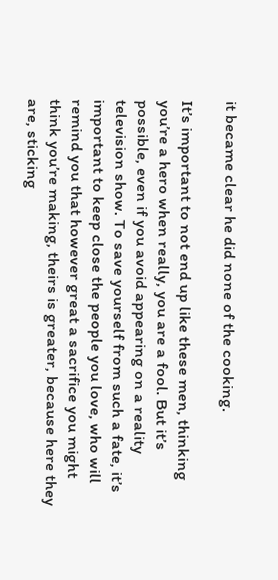it became clear he did none of the cooking.

It’s important to not end up like these men, thinking you’re a hero when really, you are a fool. But it’s possible, even if you avoid appearing on a reality television show. To save yourself from such a fate, it’s important to keep close the people you love, who will remind you that however great a sacrifice you might think you’re making, theirs is greater, because here they are, sticking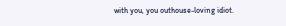with you, you outhouse-loving idiot.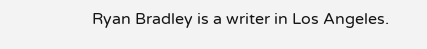Ryan Bradley is a writer in Los Angeles.